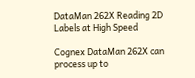DataMan 262X Reading 2D Labels at High Speed

Cognex DataMan 262X can process up to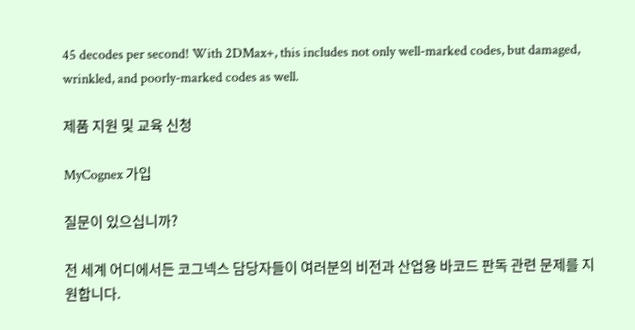45 decodes per second! With 2DMax+, this includes not only well-marked codes, but damaged, wrinkled, and poorly-marked codes as well.

제품 지원 및 교육 신청

MyCognex 가입

질문이 있으십니까?

전 세계 어디에서든 코그넥스 담당자들이 여러분의 비전과 산업용 바코드 판독 관련 문제를 지원합니다.